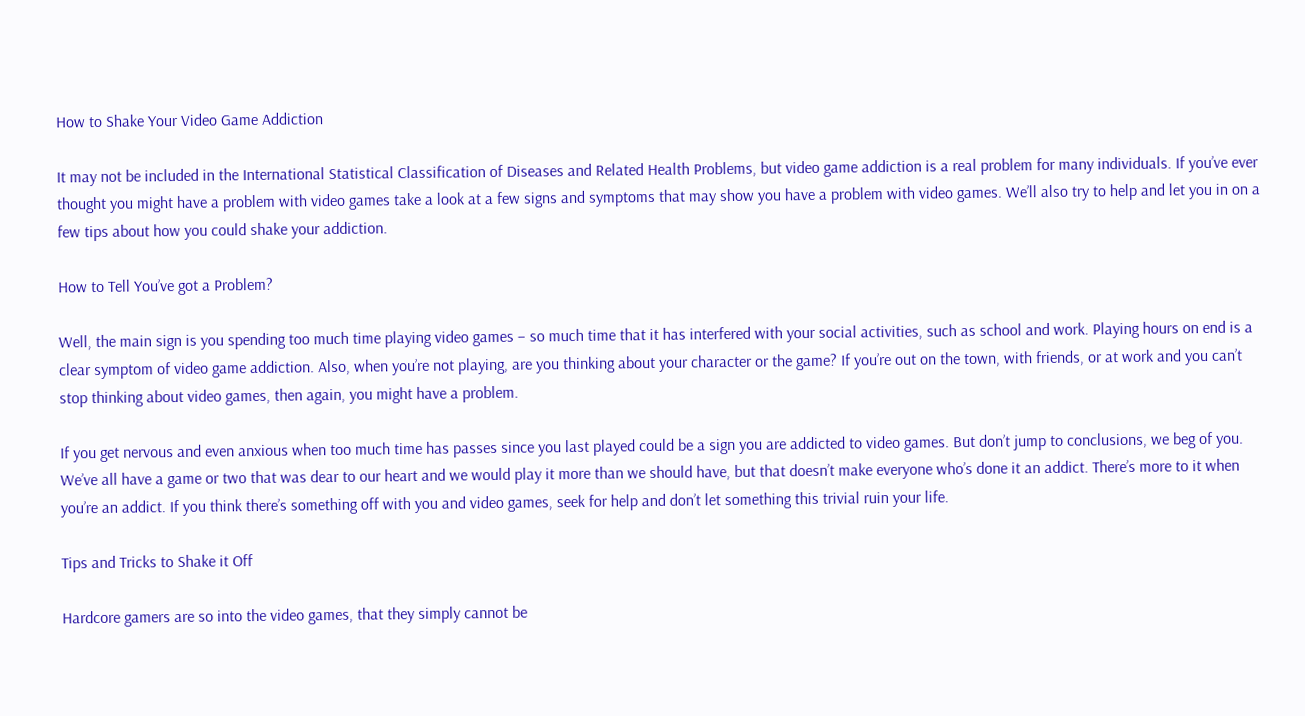How to Shake Your Video Game Addiction

It may not be included in the International Statistical Classification of Diseases and Related Health Problems, but video game addiction is a real problem for many individuals. If you’ve ever thought you might have a problem with video games take a look at a few signs and symptoms that may show you have a problem with video games. We’ll also try to help and let you in on a few tips about how you could shake your addiction.

How to Tell You’ve got a Problem?

Well, the main sign is you spending too much time playing video games – so much time that it has interfered with your social activities, such as school and work. Playing hours on end is a clear symptom of video game addiction. Also, when you’re not playing, are you thinking about your character or the game? If you’re out on the town, with friends, or at work and you can’t stop thinking about video games, then again, you might have a problem.

If you get nervous and even anxious when too much time has passes since you last played could be a sign you are addicted to video games. But don’t jump to conclusions, we beg of you. We’ve all have a game or two that was dear to our heart and we would play it more than we should have, but that doesn’t make everyone who’s done it an addict. There’s more to it when you’re an addict. If you think there’s something off with you and video games, seek for help and don’t let something this trivial ruin your life.

Tips and Tricks to Shake it Off

Hardcore gamers are so into the video games, that they simply cannot be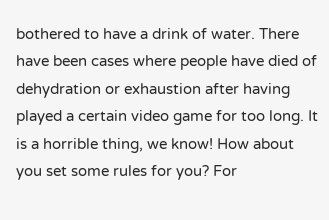bothered to have a drink of water. There have been cases where people have died of dehydration or exhaustion after having played a certain video game for too long. It is a horrible thing, we know! How about you set some rules for you? For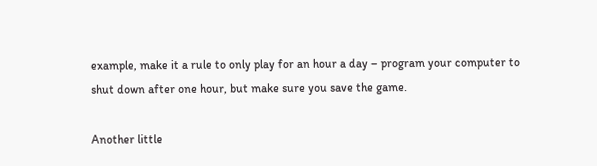example, make it a rule to only play for an hour a day – program your computer to shut down after one hour, but make sure you save the game.

Another little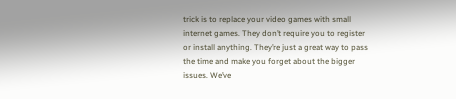trick is to replace your video games with small internet games. They don’t require you to register or install anything. They’re just a great way to pass the time and make you forget about the bigger issues. We’ve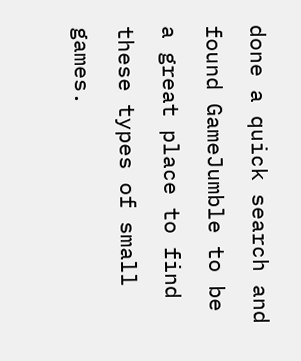done a quick search and found GameJumble to be a great place to find these types of small games.